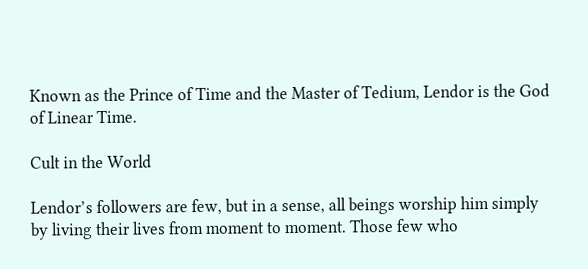Known as the Prince of Time and the Master of Tedium, Lendor is the God of Linear Time.

Cult in the World

Lendor’s followers are few, but in a sense, all beings worship him simply by living their lives from moment to moment. Those few who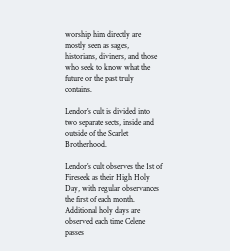worship him directly are mostly seen as sages, historians, diviners, and those who seek to know what the future or the past truly contains.

Lendor’s cult is divided into two separate sects, inside and outside of the Scarlet Brotherhood.

Lendor’s cult observes the 1st of Fireseek as their High Holy Day, with regular observances the first of each month. Additional holy days are observed each time Celene passes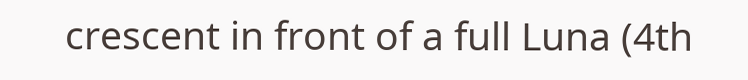crescent in front of a full Luna (4th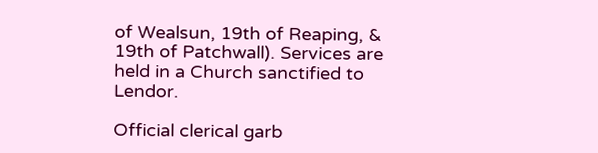of Wealsun, 19th of Reaping, & 19th of Patchwall). Services are held in a Church sanctified to Lendor.

Official clerical garb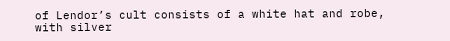of Lendor’s cult consists of a white hat and robe, with silver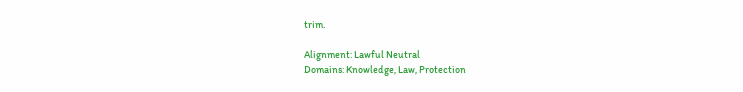trim.

Alignment: Lawful Neutral
Domains: Knowledge, Law, Protection